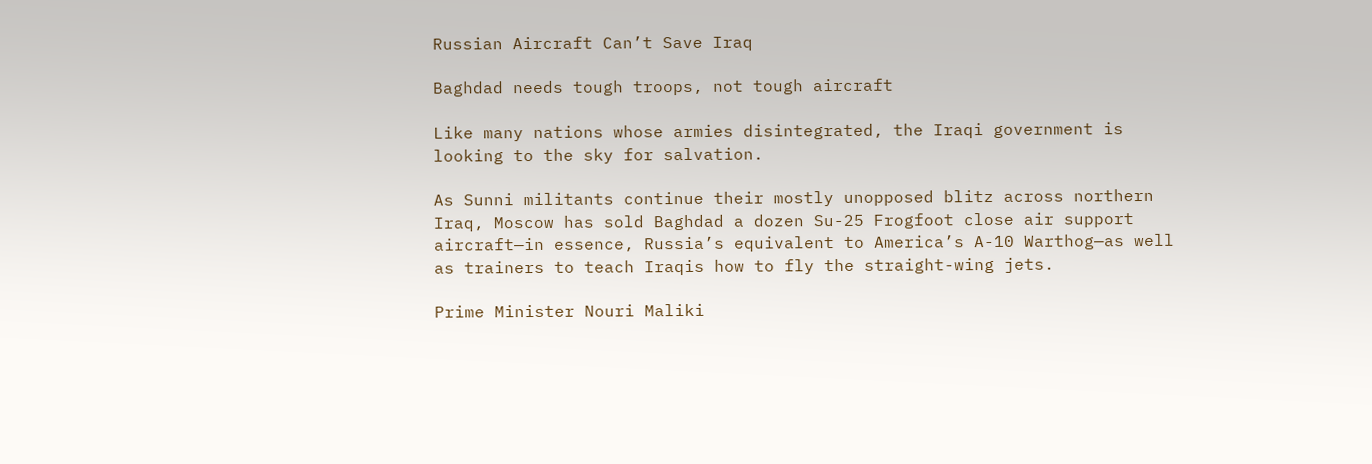Russian Aircraft Can’t Save Iraq

Baghdad needs tough troops, not tough aircraft

Like many nations whose armies disintegrated, the Iraqi government is looking to the sky for salvation.

As Sunni militants continue their mostly unopposed blitz across northern Iraq, Moscow has sold Baghdad a dozen Su-25 Frogfoot close air support aircraft—in essence, Russia’s equivalent to America’s A-10 Warthog—as well as trainers to teach Iraqis how to fly the straight-wing jets.

Prime Minister Nouri Maliki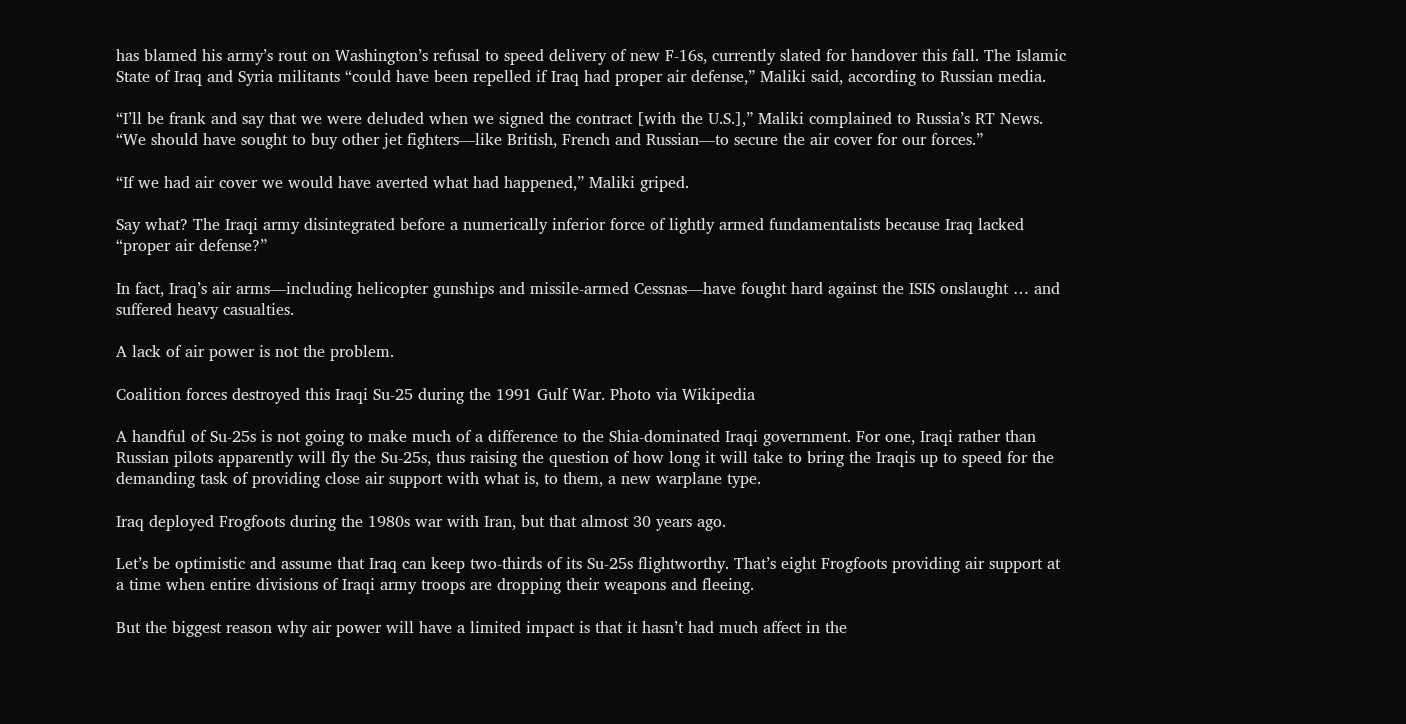has blamed his army’s rout on Washington’s refusal to speed delivery of new F-16s, currently slated for handover this fall. The Islamic State of Iraq and Syria militants “could have been repelled if Iraq had proper air defense,” Maliki said, according to Russian media.

“I’ll be frank and say that we were deluded when we signed the contract [with the U.S.],” Maliki complained to Russia’s RT News. “We should have sought to buy other jet fighters—like British, French and Russian—to secure the air cover for our forces.”

“If we had air cover we would have averted what had happened,” Maliki griped.

Say what? The Iraqi army disintegrated before a numerically inferior force of lightly armed fundamentalists because Iraq lacked “proper air defense?”

In fact, Iraq’s air arms—including helicopter gunships and missile-armed Cessnas—have fought hard against the ISIS onslaught … and suffered heavy casualties.

A lack of air power is not the problem.

Coalition forces destroyed this Iraqi Su-25 during the 1991 Gulf War. Photo via Wikipedia

A handful of Su-25s is not going to make much of a difference to the Shia-dominated Iraqi government. For one, Iraqi rather than Russian pilots apparently will fly the Su-25s, thus raising the question of how long it will take to bring the Iraqis up to speed for the demanding task of providing close air support with what is, to them, a new warplane type.

Iraq deployed Frogfoots during the 1980s war with Iran, but that almost 30 years ago.

Let’s be optimistic and assume that Iraq can keep two-thirds of its Su-25s flightworthy. That’s eight Frogfoots providing air support at a time when entire divisions of Iraqi army troops are dropping their weapons and fleeing.

But the biggest reason why air power will have a limited impact is that it hasn’t had much affect in the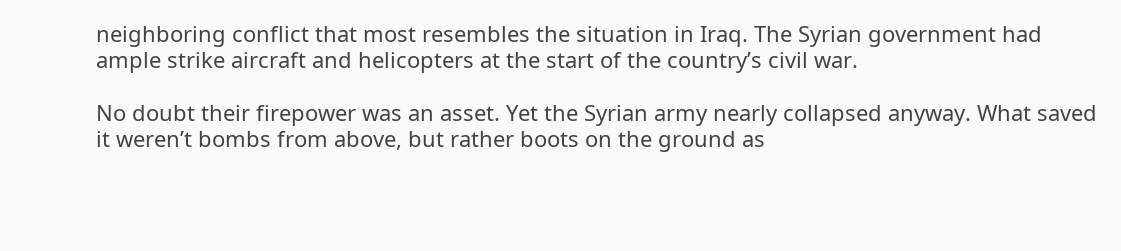neighboring conflict that most resembles the situation in Iraq. The Syrian government had ample strike aircraft and helicopters at the start of the country’s civil war.

No doubt their firepower was an asset. Yet the Syrian army nearly collapsed anyway. What saved it weren’t bombs from above, but rather boots on the ground as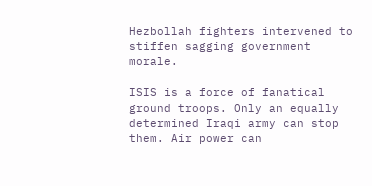Hezbollah fighters intervened to stiffen sagging government morale.

ISIS is a force of fanatical ground troops. Only an equally determined Iraqi army can stop them. Air power can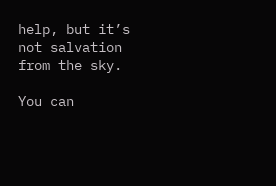help, but it’s not salvation from the sky.

You can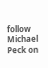follow Michael Peck on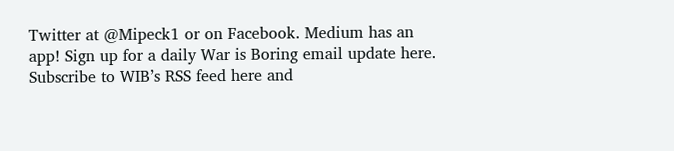Twitter at @Mipeck1 or on Facebook. Medium has an app! Sign up for a daily War is Boring email update here. Subscribe to WIB’s RSS feed here and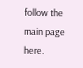follow the main page here.